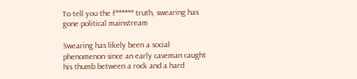To tell you the f****** truth, swearing has gone political mainstream

Swearing has likely been a social phenomenon since an early caveman caught his thumb between a rock and a hard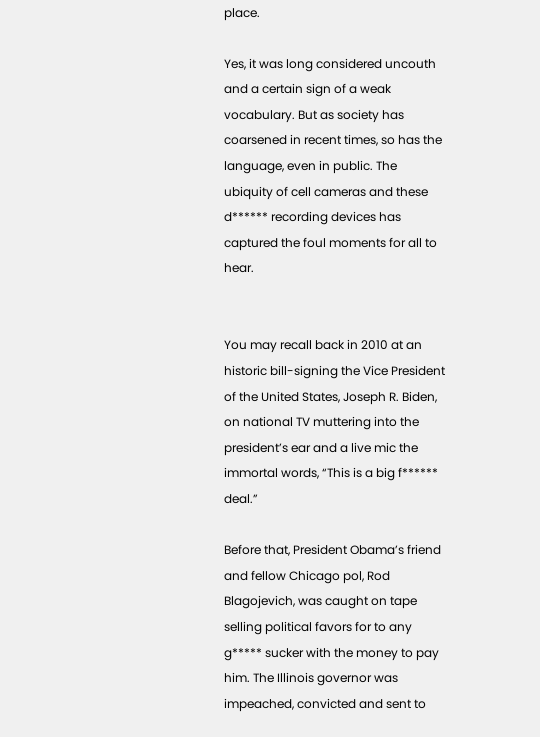place.

Yes, it was long considered uncouth and a certain sign of a weak vocabulary. But as society has coarsened in recent times, so has the language, even in public. The ubiquity of cell cameras and these d****** recording devices has captured the foul moments for all to hear.


You may recall back in 2010 at an historic bill-signing the Vice President  of the United States, Joseph R. Biden, on national TV muttering into the president’s ear and a live mic the immortal words, “This is a big f****** deal.”

Before that, President Obama’s friend and fellow Chicago pol, Rod Blagojevich, was caught on tape selling political favors for to any g***** sucker with the money to pay him. The Illinois governor was impeached, convicted and sent to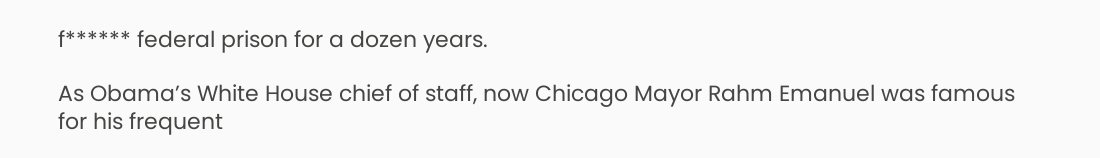f****** federal prison for a dozen years.

As Obama’s White House chief of staff, now Chicago Mayor Rahm Emanuel was famous for his frequent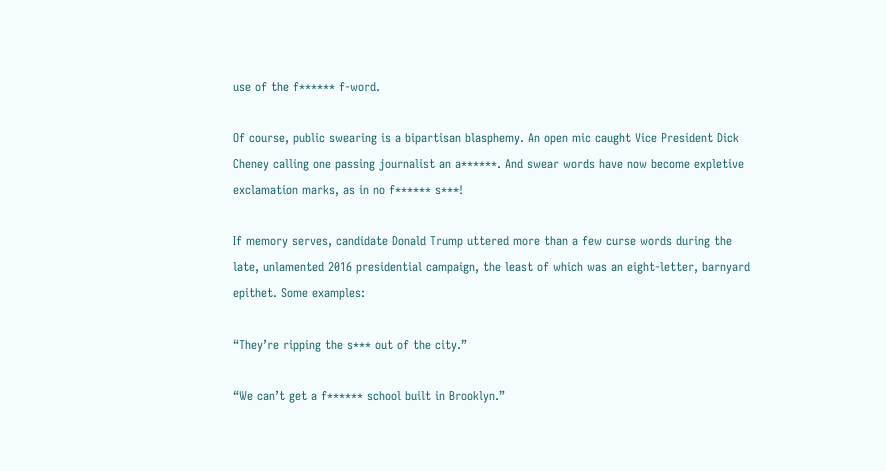use of the f****** f-word.

Of course, public swearing is a bipartisan blasphemy. An open mic caught Vice President Dick Cheney calling one passing journalist an a******. And swear words have now become expletive exclamation marks, as in no f****** s***!

If memory serves, candidate Donald Trump uttered more than a few curse words during the late, unlamented 2016 presidential campaign, the least of which was an eight-letter, barnyard epithet. Some examples:

“They’re ripping the s*** out of the city.”

“We can’t get a f****** school built in Brooklyn.”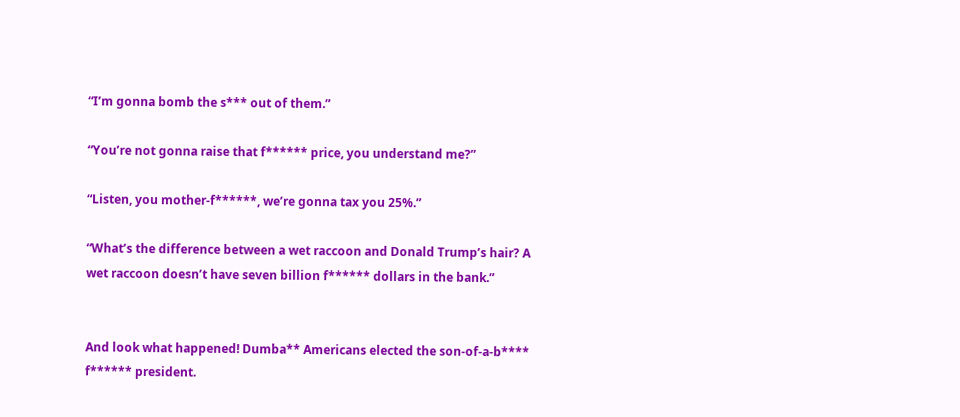“I’m gonna bomb the s*** out of them.”

“You’re not gonna raise that f****** price, you understand me?”

“Listen, you mother-f******, we’re gonna tax you 25%.”

“What’s the difference between a wet raccoon and Donald Trump’s hair? A wet raccoon doesn’t have seven billion f****** dollars in the bank.”


And look what happened! Dumba** Americans elected the son-of-a-b**** f****** president.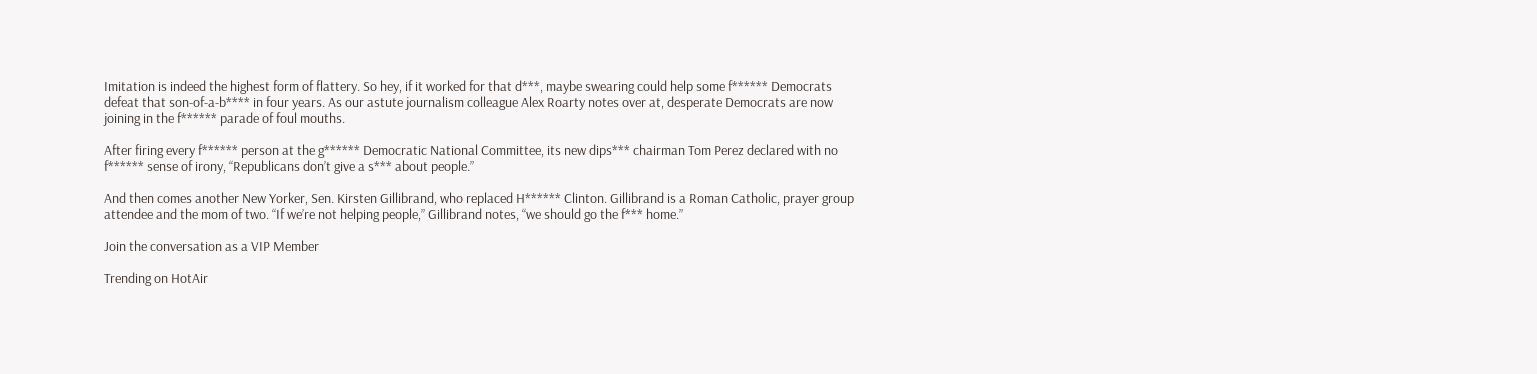Imitation is indeed the highest form of flattery. So hey, if it worked for that d***, maybe swearing could help some f****** Democrats defeat that son-of-a-b**** in four years. As our astute journalism colleague Alex Roarty notes over at, desperate Democrats are now joining in the f****** parade of foul mouths.

After firing every f****** person at the g****** Democratic National Committee, its new dips*** chairman Tom Perez declared with no f****** sense of irony, “Republicans don’t give a s*** about people.”

And then comes another New Yorker, Sen. Kirsten Gillibrand, who replaced H****** Clinton. Gillibrand is a Roman Catholic, prayer group attendee and the mom of two. “If we’re not helping people,” Gillibrand notes, “we should go the f*** home.”

Join the conversation as a VIP Member

Trending on HotAir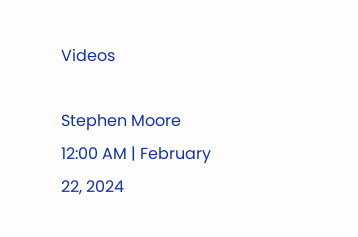Videos

Stephen Moore 12:00 AM | February 22, 2024